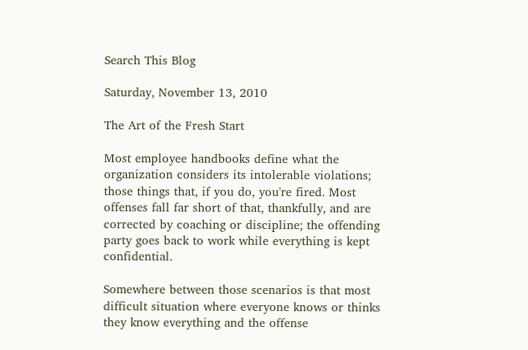Search This Blog

Saturday, November 13, 2010

The Art of the Fresh Start

Most employee handbooks define what the organization considers its intolerable violations; those things that, if you do, you're fired. Most offenses fall far short of that, thankfully, and are corrected by coaching or discipline; the offending party goes back to work while everything is kept confidential.

Somewhere between those scenarios is that most difficult situation where everyone knows or thinks they know everything and the offense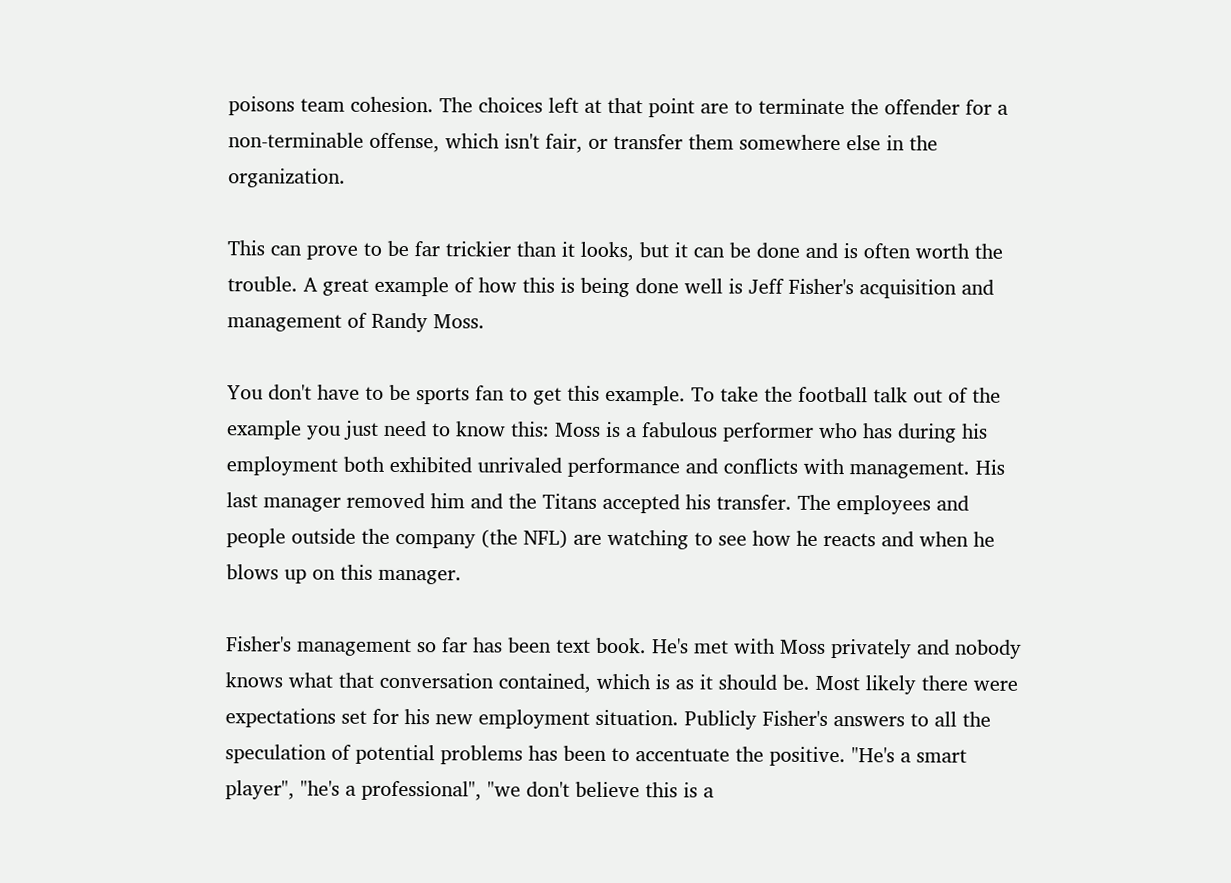poisons team cohesion. The choices left at that point are to terminate the offender for a non-terminable offense, which isn't fair, or transfer them somewhere else in the organization.

This can prove to be far trickier than it looks, but it can be done and is often worth the trouble. A great example of how this is being done well is Jeff Fisher's acquisition and management of Randy Moss.

You don't have to be sports fan to get this example. To take the football talk out of the example you just need to know this: Moss is a fabulous performer who has during his employment both exhibited unrivaled performance and conflicts with management. His last manager removed him and the Titans accepted his transfer. The employees and people outside the company (the NFL) are watching to see how he reacts and when he blows up on this manager.

Fisher's management so far has been text book. He's met with Moss privately and nobody knows what that conversation contained, which is as it should be. Most likely there were expectations set for his new employment situation. Publicly Fisher's answers to all the speculation of potential problems has been to accentuate the positive. "He's a smart player", "he's a professional", "we don't believe this is a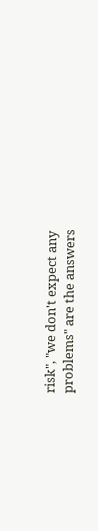risk", "we don't expect any problems" are the answers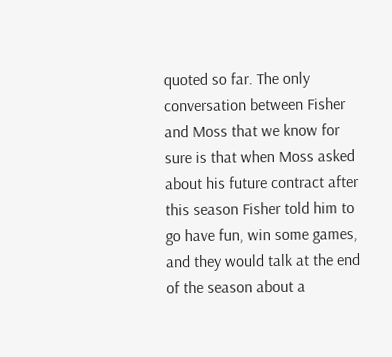quoted so far. The only conversation between Fisher and Moss that we know for sure is that when Moss asked about his future contract after this season Fisher told him to go have fun, win some games, and they would talk at the end of the season about a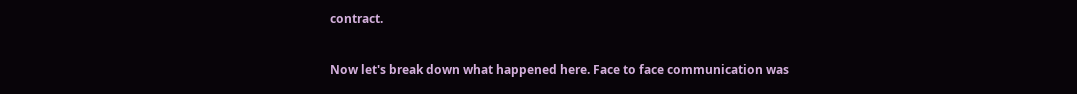contract.

Now let's break down what happened here. Face to face communication was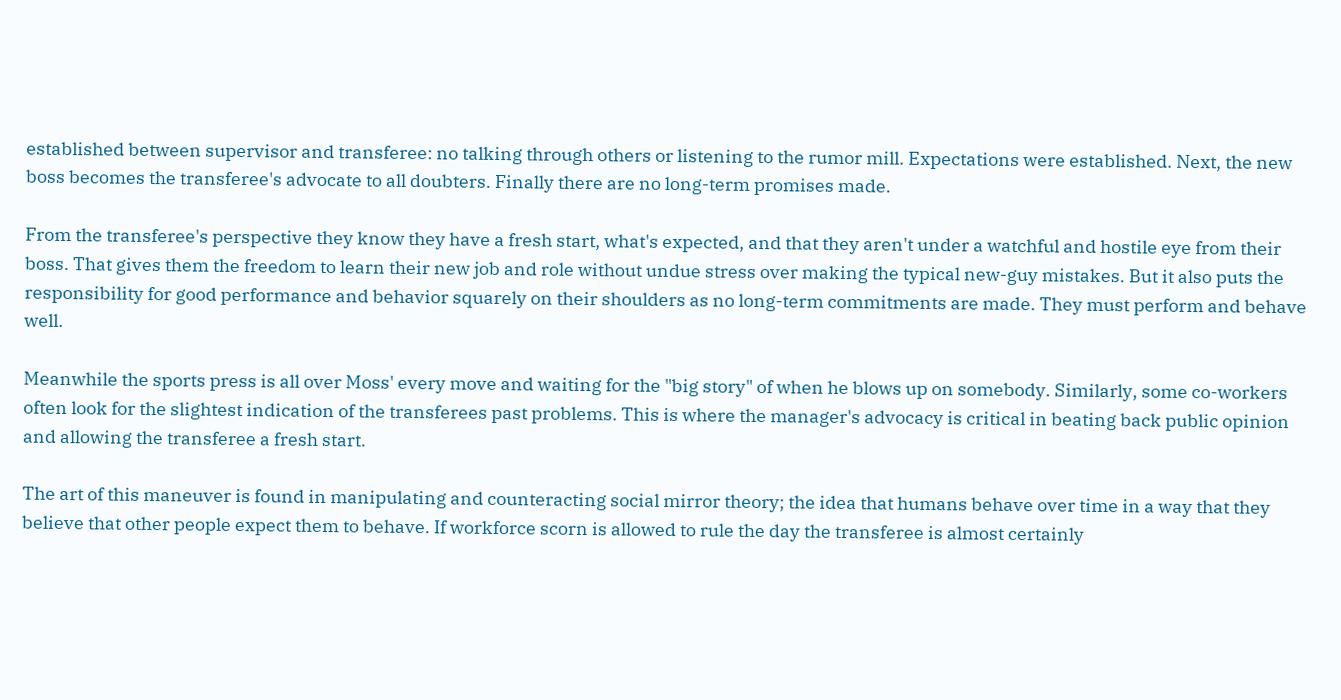established between supervisor and transferee: no talking through others or listening to the rumor mill. Expectations were established. Next, the new boss becomes the transferee's advocate to all doubters. Finally there are no long-term promises made.

From the transferee's perspective they know they have a fresh start, what's expected, and that they aren't under a watchful and hostile eye from their boss. That gives them the freedom to learn their new job and role without undue stress over making the typical new-guy mistakes. But it also puts the responsibility for good performance and behavior squarely on their shoulders as no long-term commitments are made. They must perform and behave well.

Meanwhile the sports press is all over Moss' every move and waiting for the "big story" of when he blows up on somebody. Similarly, some co-workers often look for the slightest indication of the transferees past problems. This is where the manager's advocacy is critical in beating back public opinion and allowing the transferee a fresh start.

The art of this maneuver is found in manipulating and counteracting social mirror theory; the idea that humans behave over time in a way that they believe that other people expect them to behave. If workforce scorn is allowed to rule the day the transferee is almost certainly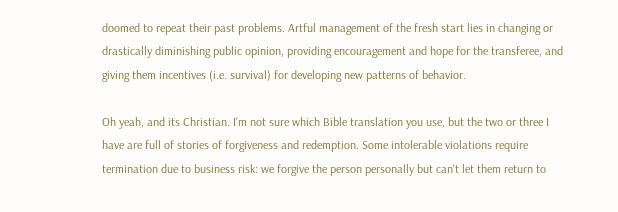doomed to repeat their past problems. Artful management of the fresh start lies in changing or drastically diminishing public opinion, providing encouragement and hope for the transferee, and giving them incentives (i.e. survival) for developing new patterns of behavior.

Oh yeah, and its Christian. I'm not sure which Bible translation you use, but the two or three I have are full of stories of forgiveness and redemption. Some intolerable violations require termination due to business risk: we forgive the person personally but can't let them return to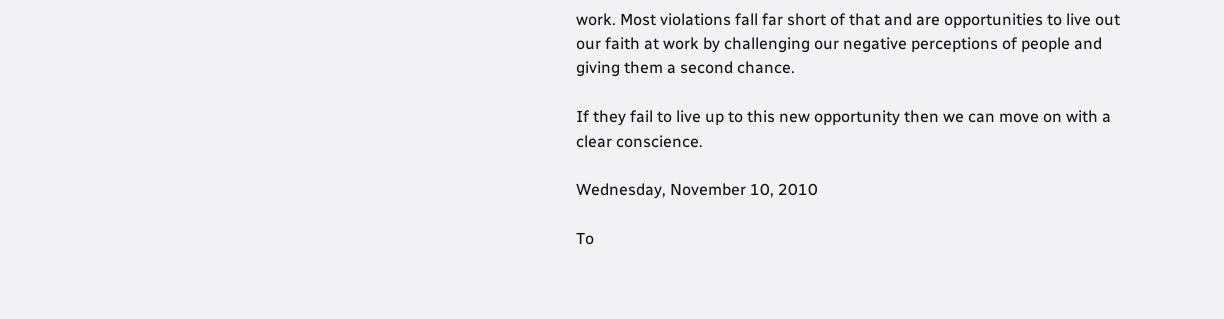work. Most violations fall far short of that and are opportunities to live out our faith at work by challenging our negative perceptions of people and giving them a second chance.

If they fail to live up to this new opportunity then we can move on with a clear conscience.

Wednesday, November 10, 2010

To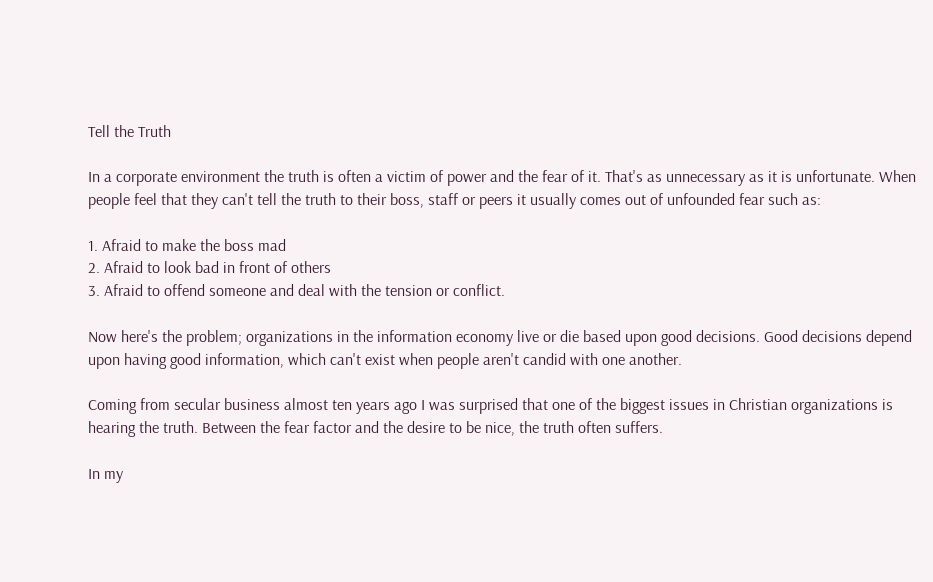Tell the Truth

In a corporate environment the truth is often a victim of power and the fear of it. That's as unnecessary as it is unfortunate. When people feel that they can't tell the truth to their boss, staff or peers it usually comes out of unfounded fear such as:

1. Afraid to make the boss mad
2. Afraid to look bad in front of others
3. Afraid to offend someone and deal with the tension or conflict.

Now here's the problem; organizations in the information economy live or die based upon good decisions. Good decisions depend upon having good information, which can't exist when people aren't candid with one another.

Coming from secular business almost ten years ago I was surprised that one of the biggest issues in Christian organizations is hearing the truth. Between the fear factor and the desire to be nice, the truth often suffers.

In my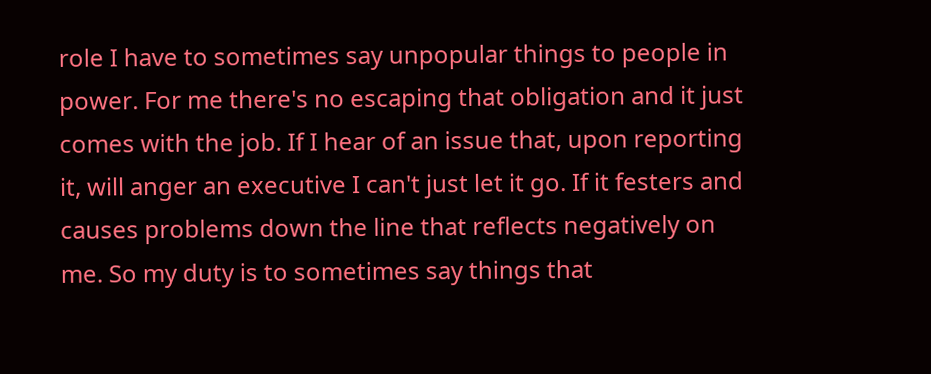role I have to sometimes say unpopular things to people in power. For me there's no escaping that obligation and it just comes with the job. If I hear of an issue that, upon reporting it, will anger an executive I can't just let it go. If it festers and causes problems down the line that reflects negatively on me. So my duty is to sometimes say things that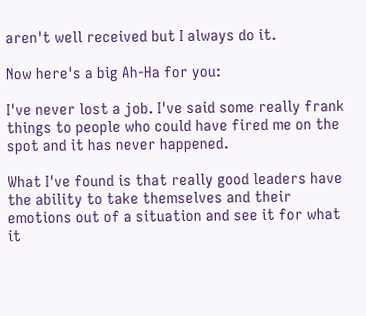aren't well received but I always do it.

Now here's a big Ah-Ha for you:

I've never lost a job. I've said some really frank things to people who could have fired me on the spot and it has never happened.

What I've found is that really good leaders have the ability to take themselves and their emotions out of a situation and see it for what it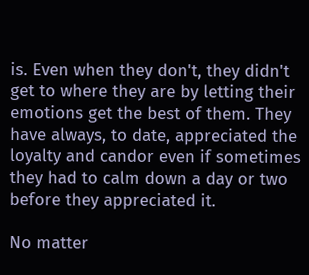is. Even when they don't, they didn't get to where they are by letting their emotions get the best of them. They have always, to date, appreciated the loyalty and candor even if sometimes they had to calm down a day or two before they appreciated it.

No matter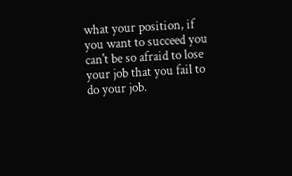what your position, if you want to succeed you can't be so afraid to lose your job that you fail to do your job.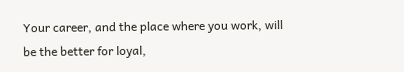Your career, and the place where you work, will be the better for loyal,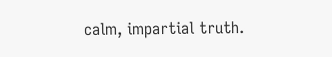calm, impartial truth.